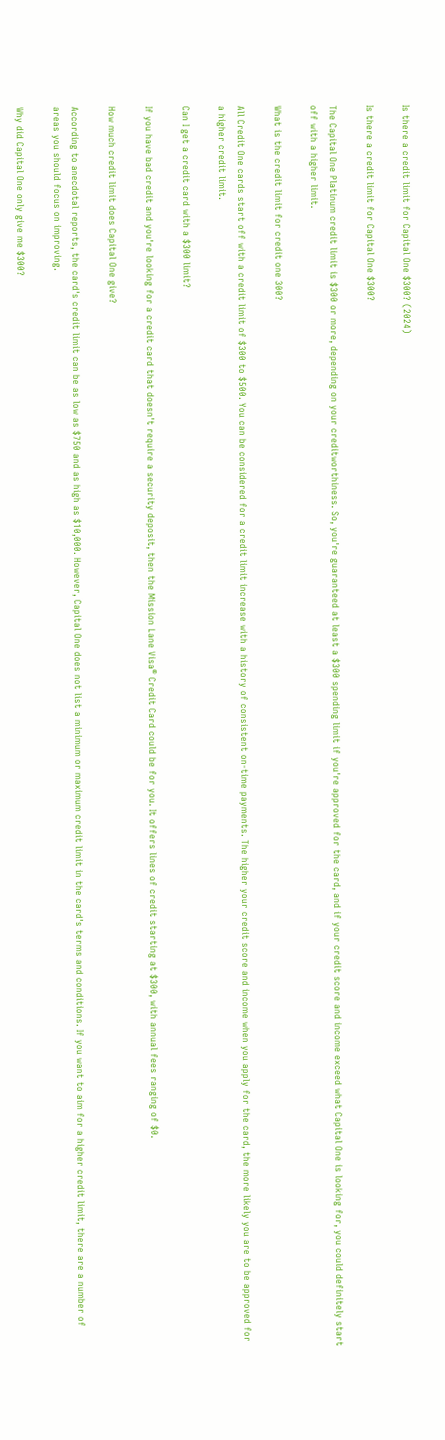Is there a credit limit for Capital One $300? (2024)

Is there a credit limit for Capital One $300?

The Capital One Platinum credit limit is $300 or more, depending on your creditworthiness. So, you're guaranteed at least a $300 spending limit if you're approved for the card, and if your credit score and income exceed what Capital One is looking for, you could definitely start off with a higher limit.

What is the credit limit for credit one 300?

All Credit One cards start off with a credit limit of $300 to $500. You can be considered for a credit limit increase with a history of consistent on-time payments. The higher your credit score and income when you apply for the card, the more likely you are to be approved for a higher credit limit.

Can I get a credit card with a $300 limit?

If you have bad credit and you're looking for a credit card that doesn't require a security deposit, then the Mission Lane Visa® Credit Card could be for you. It offers lines of credit starting at $300, with annual fees ranging of $0.

How much credit limit does Capital One give?

According to anecdotal reports, the card's credit limit can be as low as $750 and as high as $10,000. However, Capital One does not list a minimum or maximum credit limit in the card's terms and conditions. If you want to aim for a higher credit limit, there are a number of areas you should focus on improving.

Why did Capital One only give me $300?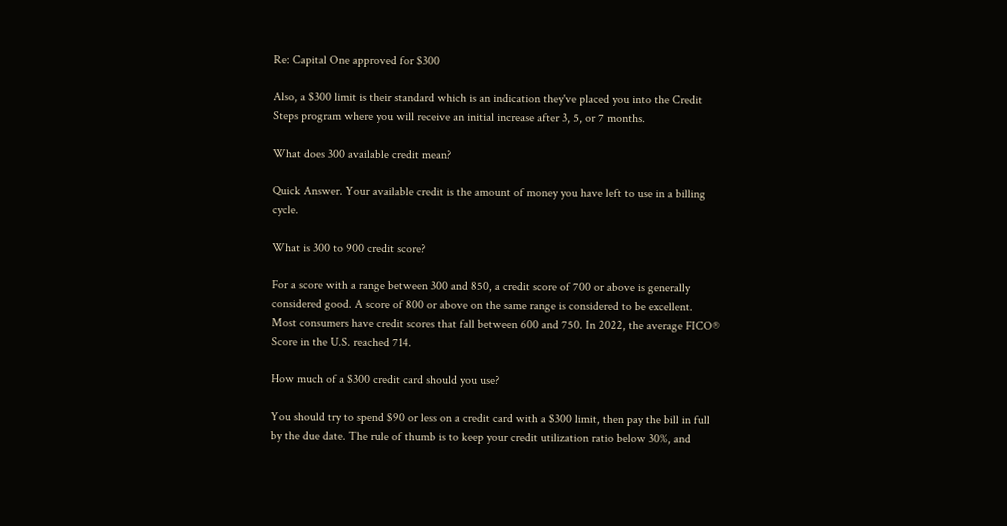Re: Capital One approved for $300

Also, a $300 limit is their standard which is an indication they've placed you into the Credit Steps program where you will receive an initial increase after 3, 5, or 7 months.

What does 300 available credit mean?

Quick Answer. Your available credit is the amount of money you have left to use in a billing cycle.

What is 300 to 900 credit score?

For a score with a range between 300 and 850, a credit score of 700 or above is generally considered good. A score of 800 or above on the same range is considered to be excellent. Most consumers have credit scores that fall between 600 and 750. In 2022, the average FICO® Score in the U.S. reached 714.

How much of a $300 credit card should you use?

You should try to spend $90 or less on a credit card with a $300 limit, then pay the bill in full by the due date. The rule of thumb is to keep your credit utilization ratio below 30%, and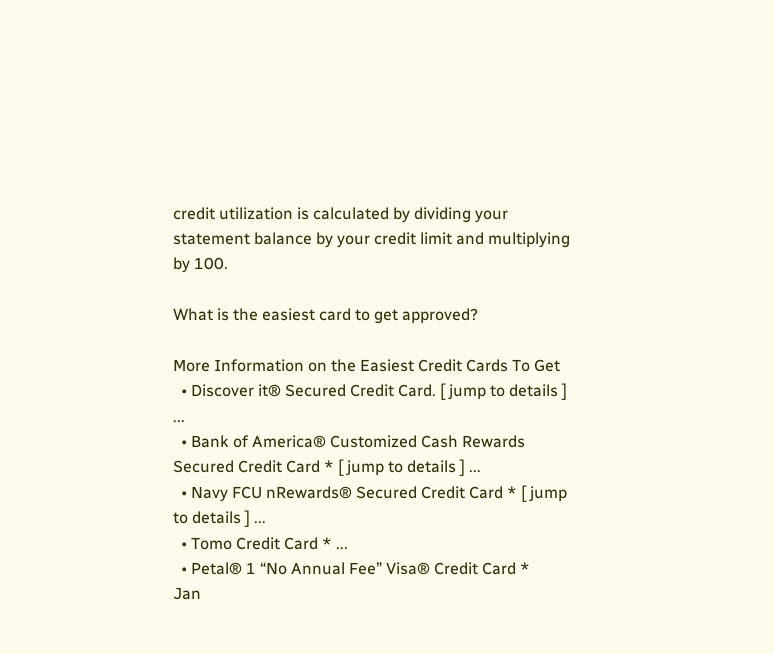credit utilization is calculated by dividing your statement balance by your credit limit and multiplying by 100.

What is the easiest card to get approved?

More Information on the Easiest Credit Cards To Get
  • Discover it® Secured Credit Card. [ jump to details ] ...
  • Bank of America® Customized Cash Rewards Secured Credit Card * [ jump to details ] ...
  • Navy FCU nRewards® Secured Credit Card * [ jump to details ] ...
  • Tomo Credit Card * ...
  • Petal® 1 “No Annual Fee” Visa® Credit Card *
Jan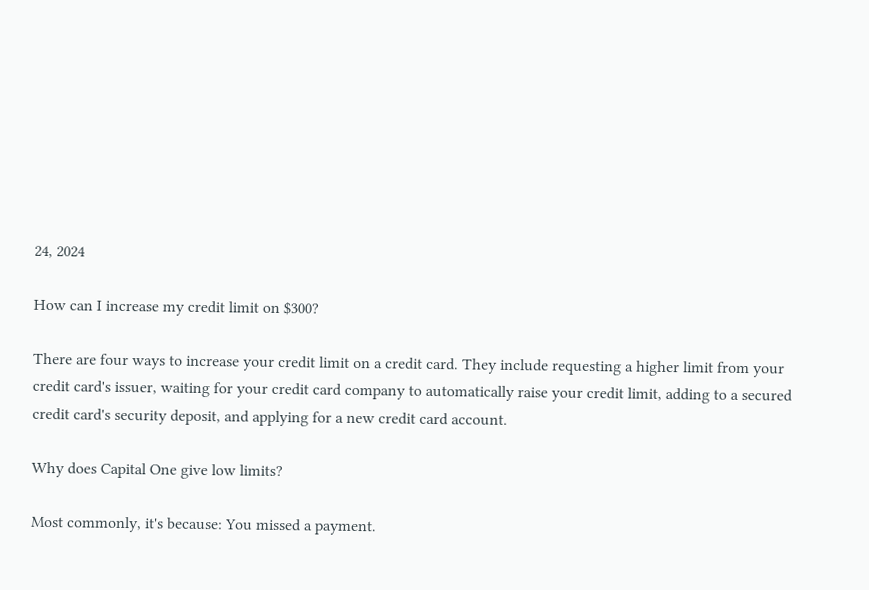24, 2024

How can I increase my credit limit on $300?

There are four ways to increase your credit limit on a credit card. They include requesting a higher limit from your credit card's issuer, waiting for your credit card company to automatically raise your credit limit, adding to a secured credit card's security deposit, and applying for a new credit card account.

Why does Capital One give low limits?

Most commonly, it's because: You missed a payment.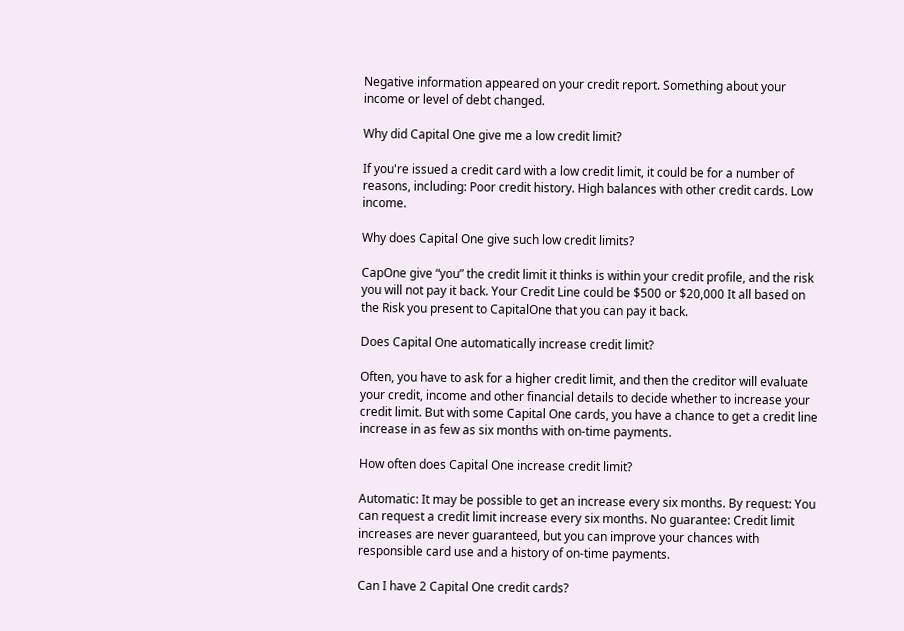Negative information appeared on your credit report. Something about your income or level of debt changed.

Why did Capital One give me a low credit limit?

If you're issued a credit card with a low credit limit, it could be for a number of reasons, including: Poor credit history. High balances with other credit cards. Low income.

Why does Capital One give such low credit limits?

CapOne give “you” the credit limit it thinks is within your credit profile, and the risk you will not pay it back. Your Credit Line could be $500 or $20,000 It all based on the Risk you present to CapitalOne that you can pay it back.

Does Capital One automatically increase credit limit?

Often, you have to ask for a higher credit limit, and then the creditor will evaluate your credit, income and other financial details to decide whether to increase your credit limit. But with some Capital One cards, you have a chance to get a credit line increase in as few as six months with on-time payments.

How often does Capital One increase credit limit?

Automatic: It may be possible to get an increase every six months. By request: You can request a credit limit increase every six months. No guarantee: Credit limit increases are never guaranteed, but you can improve your chances with responsible card use and a history of on-time payments.

Can I have 2 Capital One credit cards?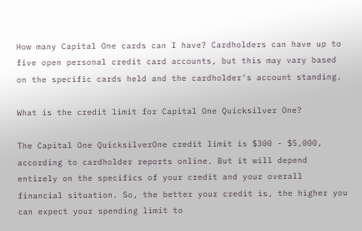How many Capital One cards can I have? Cardholders can have up to five open personal credit card accounts, but this may vary based on the specific cards held and the cardholder's account standing.

What is the credit limit for Capital One Quicksilver One?

The Capital One QuicksilverOne credit limit is $300 - $5,000, according to cardholder reports online. But it will depend entirely on the specifics of your credit and your overall financial situation. So, the better your credit is, the higher you can expect your spending limit to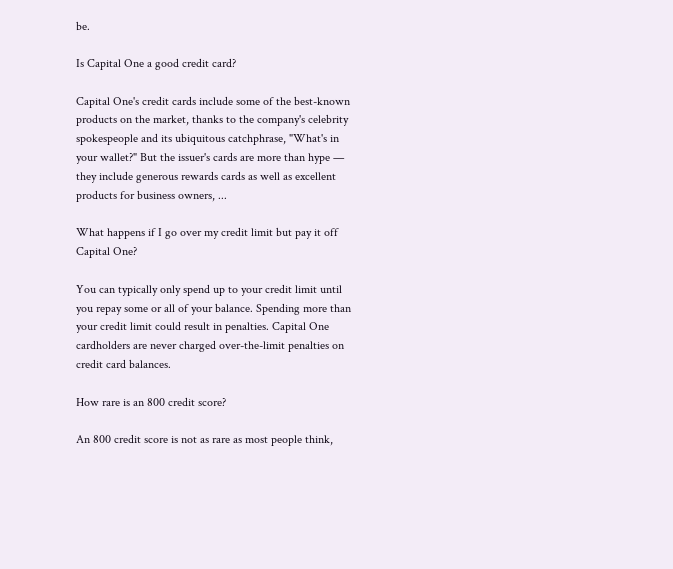be.

Is Capital One a good credit card?

Capital One's credit cards include some of the best-known products on the market, thanks to the company's celebrity spokespeople and its ubiquitous catchphrase, "What's in your wallet?" But the issuer's cards are more than hype — they include generous rewards cards as well as excellent products for business owners, ...

What happens if I go over my credit limit but pay it off Capital One?

You can typically only spend up to your credit limit until you repay some or all of your balance. Spending more than your credit limit could result in penalties. Capital One cardholders are never charged over-the-limit penalties on credit card balances.

How rare is an 800 credit score?

An 800 credit score is not as rare as most people think,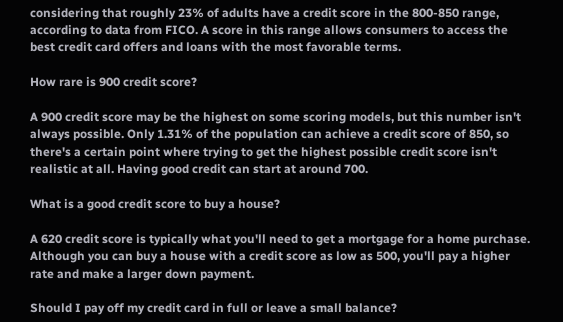considering that roughly 23% of adults have a credit score in the 800-850 range, according to data from FICO. A score in this range allows consumers to access the best credit card offers and loans with the most favorable terms.

How rare is 900 credit score?

A 900 credit score may be the highest on some scoring models, but this number isn't always possible. Only 1.31% of the population can achieve a credit score of 850, so there's a certain point where trying to get the highest possible credit score isn't realistic at all. Having good credit can start at around 700.

What is a good credit score to buy a house?

A 620 credit score is typically what you'll need to get a mortgage for a home purchase. Although you can buy a house with a credit score as low as 500, you'll pay a higher rate and make a larger down payment.

Should I pay off my credit card in full or leave a small balance?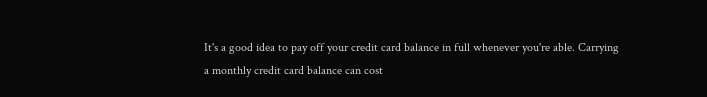It's a good idea to pay off your credit card balance in full whenever you're able. Carrying a monthly credit card balance can cost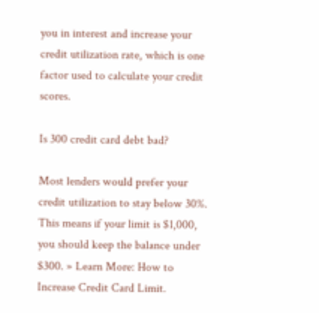you in interest and increase your credit utilization rate, which is one factor used to calculate your credit scores.

Is 300 credit card debt bad?

Most lenders would prefer your credit utilization to stay below 30%. This means if your limit is $1,000, you should keep the balance under $300. » Learn More: How to Increase Credit Card Limit.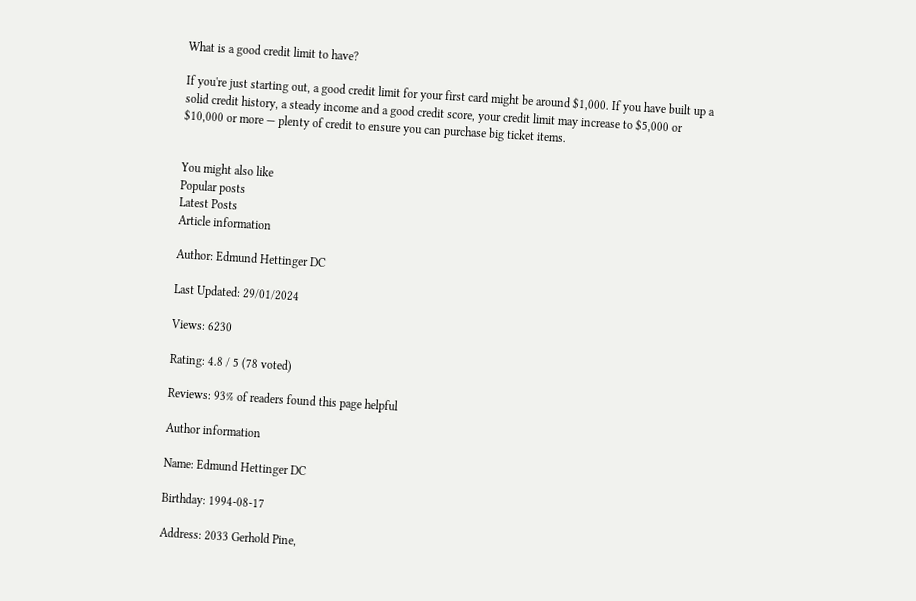What is a good credit limit to have?

If you're just starting out, a good credit limit for your first card might be around $1,000. If you have built up a solid credit history, a steady income and a good credit score, your credit limit may increase to $5,000 or $10,000 or more — plenty of credit to ensure you can purchase big ticket items.


You might also like
Popular posts
Latest Posts
Article information

Author: Edmund Hettinger DC

Last Updated: 29/01/2024

Views: 6230

Rating: 4.8 / 5 (78 voted)

Reviews: 93% of readers found this page helpful

Author information

Name: Edmund Hettinger DC

Birthday: 1994-08-17

Address: 2033 Gerhold Pine,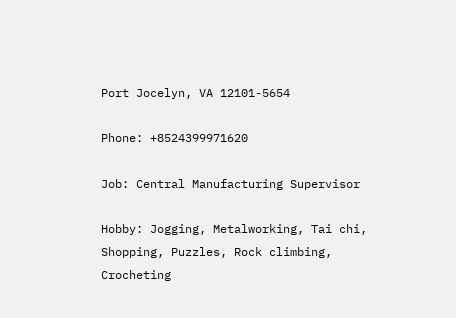Port Jocelyn, VA 12101-5654

Phone: +8524399971620

Job: Central Manufacturing Supervisor

Hobby: Jogging, Metalworking, Tai chi, Shopping, Puzzles, Rock climbing, Crocheting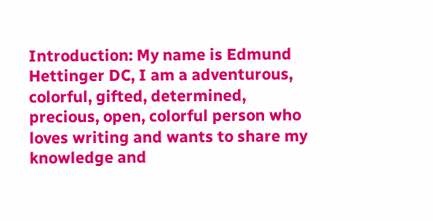Introduction: My name is Edmund Hettinger DC, I am a adventurous, colorful, gifted, determined, precious, open, colorful person who loves writing and wants to share my knowledge and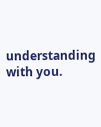understanding with you.